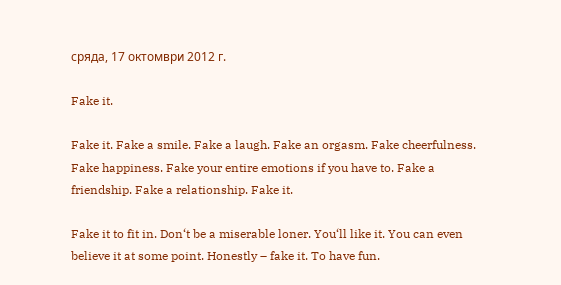сряда, 17 октомври 2012 г.

Fake it.

Fake it. Fake a smile. Fake a laugh. Fake an orgasm. Fake cheerfulness. Fake happiness. Fake your entire emotions if you have to. Fake a friendship. Fake a relationship. Fake it.

Fake it to fit in. Don‘t be a miserable loner. You‘ll like it. You can even believe it at some point. Honestly – fake it. To have fun.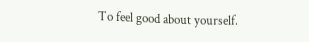To feel good about yourself.